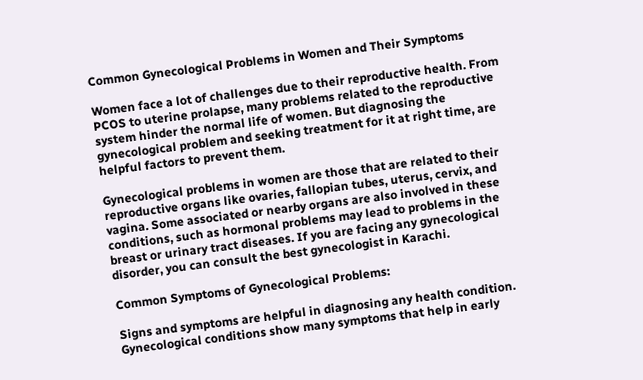Common Gynecological Problems in Women and Their Symptoms

Women face a lot of challenges due to their reproductive health. From PCOS to uterine prolapse, many problems related to the reproductive system hinder the normal life of women. But diagnosing the gynecological problem and seeking treatment for it at right time, are helpful factors to prevent them.

Gynecological problems in women are those that are related to their reproductive organs like ovaries, fallopian tubes, uterus, cervix, and vagina. Some associated or nearby organs are also involved in these conditions, such as hormonal problems may lead to problems in the breast or urinary tract diseases. If you are facing any gynecological disorder, you can consult the best gynecologist in Karachi.

Common Symptoms of Gynecological Problems:

Signs and symptoms are helpful in diagnosing any health condition. Gynecological conditions show many symptoms that help in early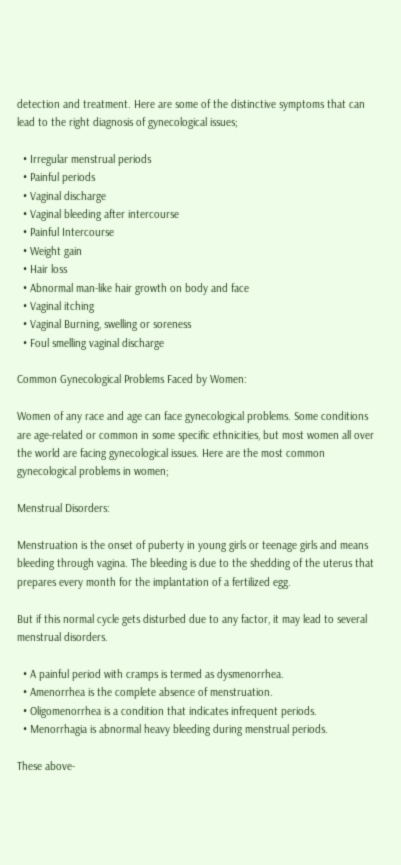detection and treatment. Here are some of the distinctive symptoms that can lead to the right diagnosis of gynecological issues;

  • Irregular menstrual periods
  • Painful periods
  • Vaginal discharge
  • Vaginal bleeding after intercourse
  • Painful Intercourse
  • Weight gain
  • Hair loss
  • Abnormal man-like hair growth on body and face
  • Vaginal itching
  • Vaginal Burning, swelling or soreness
  • Foul smelling vaginal discharge

Common Gynecological Problems Faced by Women:

Women of any race and age can face gynecological problems. Some conditions are age-related or common in some specific ethnicities, but most women all over the world are facing gynecological issues. Here are the most common gynecological problems in women;

Menstrual Disorders:

Menstruation is the onset of puberty in young girls or teenage girls and means bleeding through vagina. The bleeding is due to the shedding of the uterus that prepares every month for the implantation of a fertilized egg.

But if this normal cycle gets disturbed due to any factor, it may lead to several menstrual disorders.

  • A painful period with cramps is termed as dysmenorrhea.
  • Amenorrhea is the complete absence of menstruation.
  • Oligomenorrhea is a condition that indicates infrequent periods.
  • Menorrhagia is abnormal heavy bleeding during menstrual periods.

These above-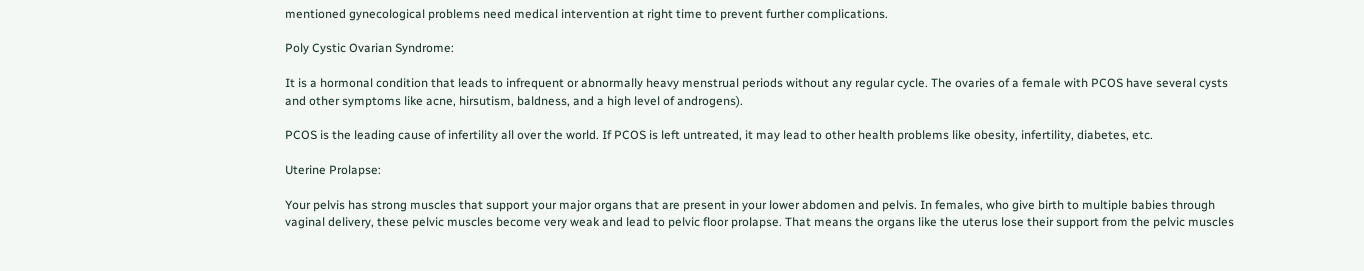mentioned gynecological problems need medical intervention at right time to prevent further complications.

Poly Cystic Ovarian Syndrome:

It is a hormonal condition that leads to infrequent or abnormally heavy menstrual periods without any regular cycle. The ovaries of a female with PCOS have several cysts and other symptoms like acne, hirsutism, baldness, and a high level of androgens).

PCOS is the leading cause of infertility all over the world. If PCOS is left untreated, it may lead to other health problems like obesity, infertility, diabetes, etc.

Uterine Prolapse:

Your pelvis has strong muscles that support your major organs that are present in your lower abdomen and pelvis. In females, who give birth to multiple babies through vaginal delivery, these pelvic muscles become very weak and lead to pelvic floor prolapse. That means the organs like the uterus lose their support from the pelvic muscles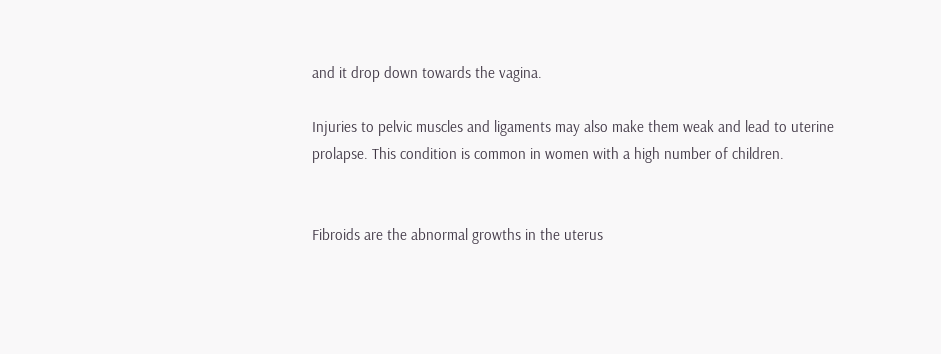and it drop down towards the vagina.

Injuries to pelvic muscles and ligaments may also make them weak and lead to uterine prolapse. This condition is common in women with a high number of children.


Fibroids are the abnormal growths in the uterus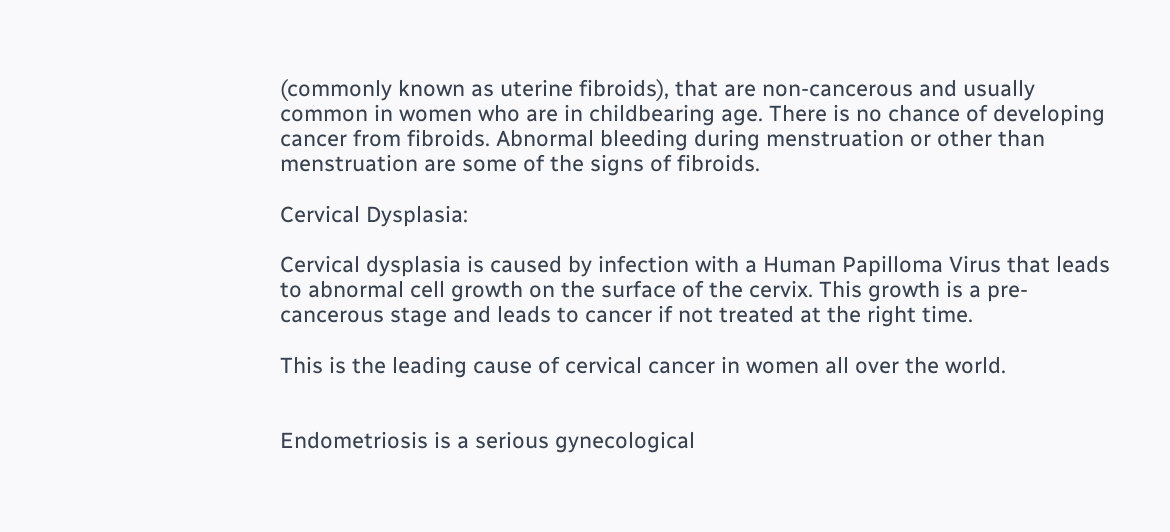(commonly known as uterine fibroids), that are non-cancerous and usually common in women who are in childbearing age. There is no chance of developing cancer from fibroids. Abnormal bleeding during menstruation or other than menstruation are some of the signs of fibroids.

Cervical Dysplasia:

Cervical dysplasia is caused by infection with a Human Papilloma Virus that leads to abnormal cell growth on the surface of the cervix. This growth is a pre-cancerous stage and leads to cancer if not treated at the right time.

This is the leading cause of cervical cancer in women all over the world.


Endometriosis is a serious gynecological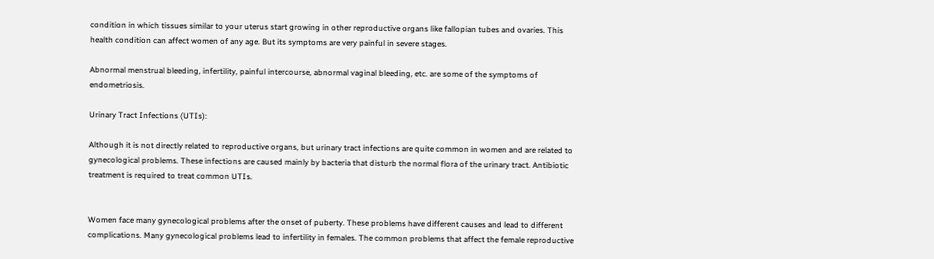condition in which tissues similar to your uterus start growing in other reproductive organs like fallopian tubes and ovaries. This health condition can affect women of any age. But its symptoms are very painful in severe stages.

Abnormal menstrual bleeding, infertility, painful intercourse, abnormal vaginal bleeding, etc. are some of the symptoms of endometriosis.

Urinary Tract Infections (UTIs):

Although it is not directly related to reproductive organs, but urinary tract infections are quite common in women and are related to gynecological problems. These infections are caused mainly by bacteria that disturb the normal flora of the urinary tract. Antibiotic treatment is required to treat common UTIs.


Women face many gynecological problems after the onset of puberty. These problems have different causes and lead to different complications. Many gynecological problems lead to infertility in females. The common problems that affect the female reproductive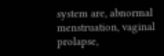system are, abnormal menstruation, vaginal prolapse,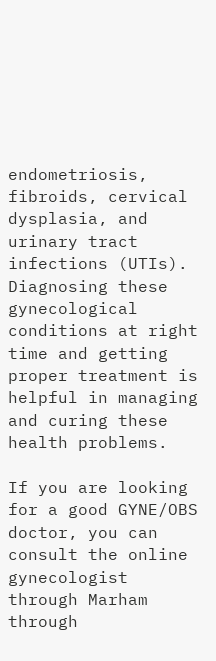endometriosis, fibroids, cervical dysplasia, and urinary tract infections (UTIs). Diagnosing these gynecological conditions at right time and getting proper treatment is helpful in managing and curing these health problems.

If you are looking for a good GYNE/OBS doctor, you can consult the online gynecologist through Marham through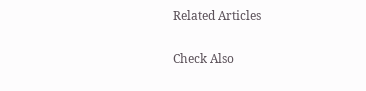Related Articles

Check Also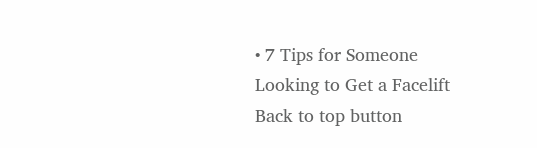• 7 Tips for Someone Looking to Get a Facelift
Back to top button